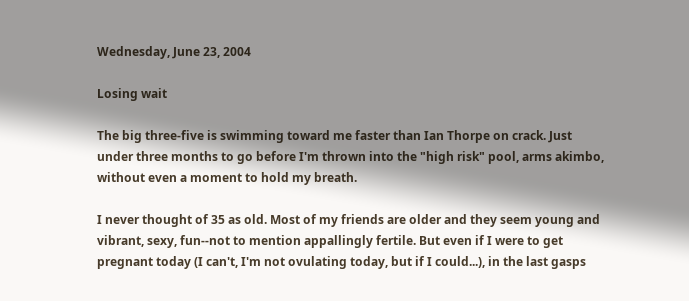Wednesday, June 23, 2004

Losing wait

The big three-five is swimming toward me faster than Ian Thorpe on crack. Just under three months to go before I'm thrown into the "high risk" pool, arms akimbo, without even a moment to hold my breath.

I never thought of 35 as old. Most of my friends are older and they seem young and vibrant, sexy, fun--not to mention appallingly fertile. But even if I were to get pregnant today (I can't, I'm not ovulating today, but if I could...), in the last gasps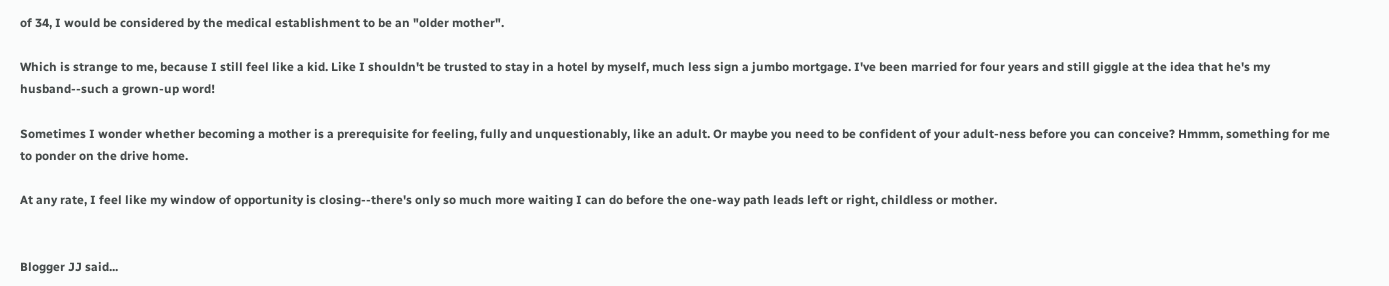of 34, I would be considered by the medical establishment to be an "older mother".

Which is strange to me, because I still feel like a kid. Like I shouldn't be trusted to stay in a hotel by myself, much less sign a jumbo mortgage. I've been married for four years and still giggle at the idea that he's my husband--such a grown-up word!

Sometimes I wonder whether becoming a mother is a prerequisite for feeling, fully and unquestionably, like an adult. Or maybe you need to be confident of your adult-ness before you can conceive? Hmmm, something for me to ponder on the drive home.

At any rate, I feel like my window of opportunity is closing--there's only so much more waiting I can do before the one-way path leads left or right, childless or mother.


Blogger JJ said...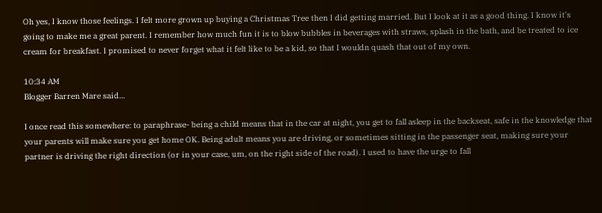Oh yes, I know those feelings. I felt more grown up buying a Christmas Tree then I did getting married. But I look at it as a good thing. I know it's going to make me a great parent. I remember how much fun it is to blow bubbles in beverages with straws, splash in the bath, and be treated to ice cream for breakfast. I promised to never forget what it felt like to be a kid, so that I wouldn quash that out of my own.

10:34 AM
Blogger Barren Mare said...

I once read this somewhere: to paraphrase- being a child means that in the car at night, you get to fall asleep in the backseat, safe in the knowledge that your parents will make sure you get home OK. Being adult means you are driving, or sometimes sitting in the passenger seat, making sure your partner is driving the right direction (or in your case, um, on the right side of the road). I used to have the urge to fall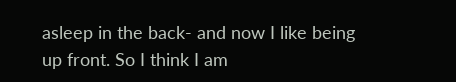asleep in the back- and now I like being up front. So I think I am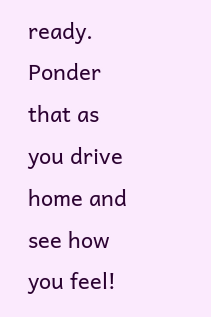ready. Ponder that as you drive home and see how you feel!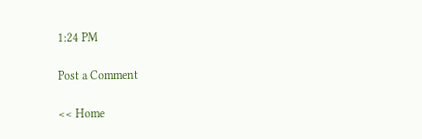1:24 PM

Post a Comment

<< Home